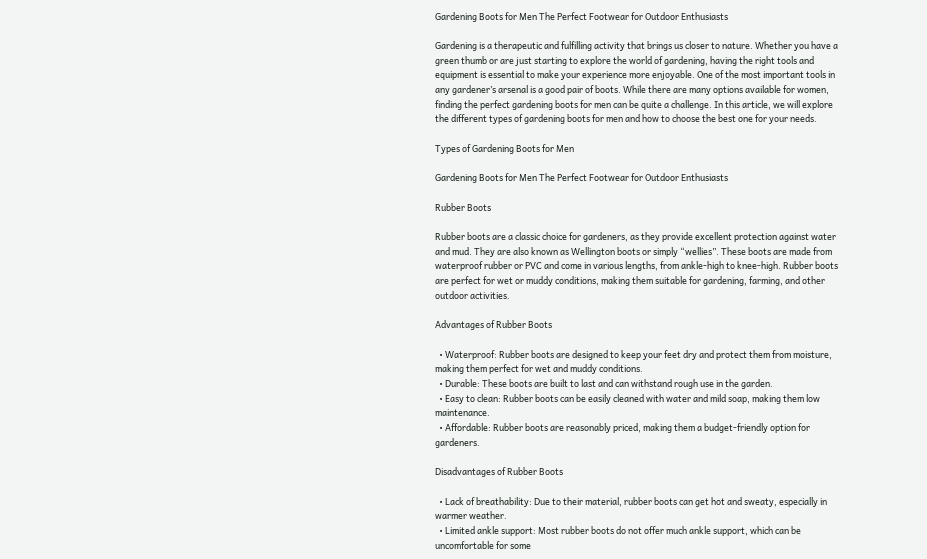Gardening Boots for Men The Perfect Footwear for Outdoor Enthusiasts

Gardening is a therapeutic and fulfilling activity that brings us closer to nature. Whether you have a green thumb or are just starting to explore the world of gardening, having the right tools and equipment is essential to make your experience more enjoyable. One of the most important tools in any gardener’s arsenal is a good pair of boots. While there are many options available for women, finding the perfect gardening boots for men can be quite a challenge. In this article, we will explore the different types of gardening boots for men and how to choose the best one for your needs.

Types of Gardening Boots for Men

Gardening Boots for Men The Perfect Footwear for Outdoor Enthusiasts

Rubber Boots

Rubber boots are a classic choice for gardeners, as they provide excellent protection against water and mud. They are also known as Wellington boots or simply “wellies”. These boots are made from waterproof rubber or PVC and come in various lengths, from ankle-high to knee-high. Rubber boots are perfect for wet or muddy conditions, making them suitable for gardening, farming, and other outdoor activities.

Advantages of Rubber Boots

  • Waterproof: Rubber boots are designed to keep your feet dry and protect them from moisture, making them perfect for wet and muddy conditions.
  • Durable: These boots are built to last and can withstand rough use in the garden.
  • Easy to clean: Rubber boots can be easily cleaned with water and mild soap, making them low maintenance.
  • Affordable: Rubber boots are reasonably priced, making them a budget-friendly option for gardeners.

Disadvantages of Rubber Boots

  • Lack of breathability: Due to their material, rubber boots can get hot and sweaty, especially in warmer weather.
  • Limited ankle support: Most rubber boots do not offer much ankle support, which can be uncomfortable for some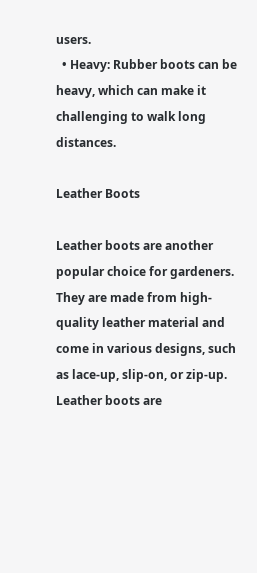users.
  • Heavy: Rubber boots can be heavy, which can make it challenging to walk long distances.

Leather Boots

Leather boots are another popular choice for gardeners. They are made from high-quality leather material and come in various designs, such as lace-up, slip-on, or zip-up. Leather boots are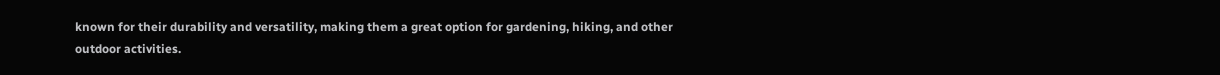known for their durability and versatility, making them a great option for gardening, hiking, and other outdoor activities.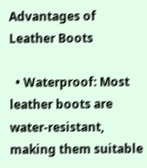Advantages of Leather Boots

  • Waterproof: Most leather boots are water-resistant, making them suitable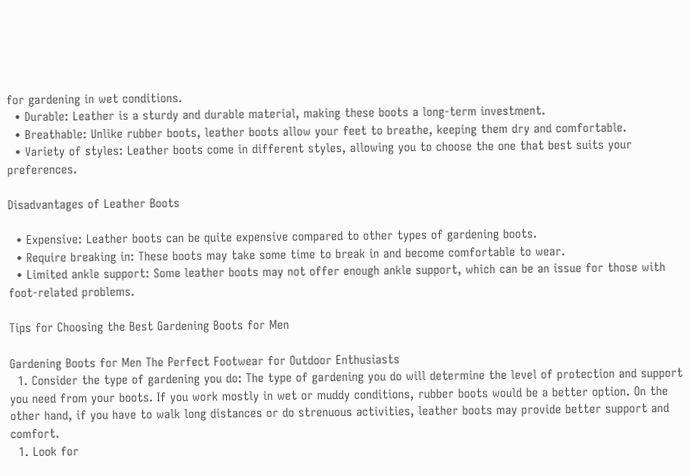for gardening in wet conditions.
  • Durable: Leather is a sturdy and durable material, making these boots a long-term investment.
  • Breathable: Unlike rubber boots, leather boots allow your feet to breathe, keeping them dry and comfortable.
  • Variety of styles: Leather boots come in different styles, allowing you to choose the one that best suits your preferences.

Disadvantages of Leather Boots

  • Expensive: Leather boots can be quite expensive compared to other types of gardening boots.
  • Require breaking in: These boots may take some time to break in and become comfortable to wear.
  • Limited ankle support: Some leather boots may not offer enough ankle support, which can be an issue for those with foot-related problems.

Tips for Choosing the Best Gardening Boots for Men

Gardening Boots for Men The Perfect Footwear for Outdoor Enthusiasts
  1. Consider the type of gardening you do: The type of gardening you do will determine the level of protection and support you need from your boots. If you work mostly in wet or muddy conditions, rubber boots would be a better option. On the other hand, if you have to walk long distances or do strenuous activities, leather boots may provide better support and comfort.
  1. Look for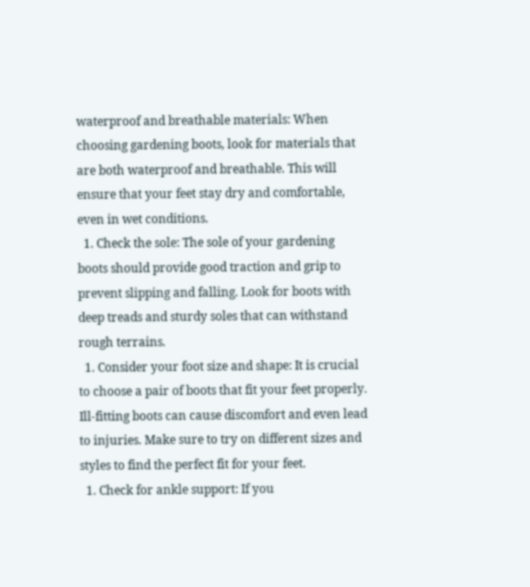waterproof and breathable materials: When choosing gardening boots, look for materials that are both waterproof and breathable. This will ensure that your feet stay dry and comfortable, even in wet conditions.
  1. Check the sole: The sole of your gardening boots should provide good traction and grip to prevent slipping and falling. Look for boots with deep treads and sturdy soles that can withstand rough terrains.
  1. Consider your foot size and shape: It is crucial to choose a pair of boots that fit your feet properly. Ill-fitting boots can cause discomfort and even lead to injuries. Make sure to try on different sizes and styles to find the perfect fit for your feet.
  1. Check for ankle support: If you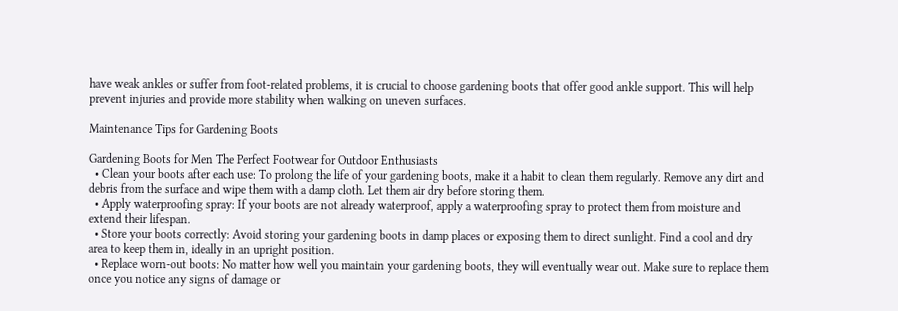have weak ankles or suffer from foot-related problems, it is crucial to choose gardening boots that offer good ankle support. This will help prevent injuries and provide more stability when walking on uneven surfaces.

Maintenance Tips for Gardening Boots

Gardening Boots for Men The Perfect Footwear for Outdoor Enthusiasts
  • Clean your boots after each use: To prolong the life of your gardening boots, make it a habit to clean them regularly. Remove any dirt and debris from the surface and wipe them with a damp cloth. Let them air dry before storing them.
  • Apply waterproofing spray: If your boots are not already waterproof, apply a waterproofing spray to protect them from moisture and extend their lifespan.
  • Store your boots correctly: Avoid storing your gardening boots in damp places or exposing them to direct sunlight. Find a cool and dry area to keep them in, ideally in an upright position.
  • Replace worn-out boots: No matter how well you maintain your gardening boots, they will eventually wear out. Make sure to replace them once you notice any signs of damage or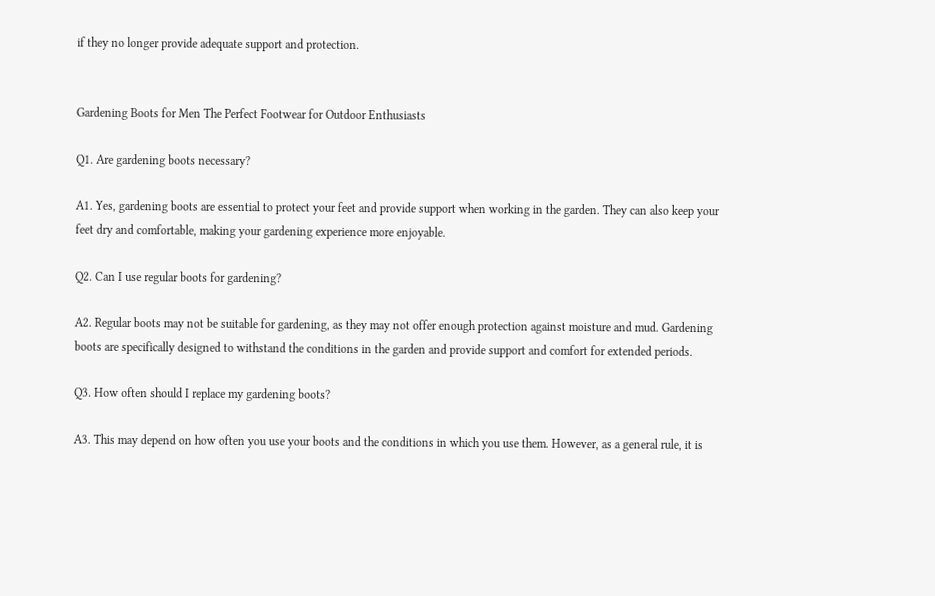if they no longer provide adequate support and protection.


Gardening Boots for Men The Perfect Footwear for Outdoor Enthusiasts

Q1. Are gardening boots necessary?

A1. Yes, gardening boots are essential to protect your feet and provide support when working in the garden. They can also keep your feet dry and comfortable, making your gardening experience more enjoyable.

Q2. Can I use regular boots for gardening?

A2. Regular boots may not be suitable for gardening, as they may not offer enough protection against moisture and mud. Gardening boots are specifically designed to withstand the conditions in the garden and provide support and comfort for extended periods.

Q3. How often should I replace my gardening boots?

A3. This may depend on how often you use your boots and the conditions in which you use them. However, as a general rule, it is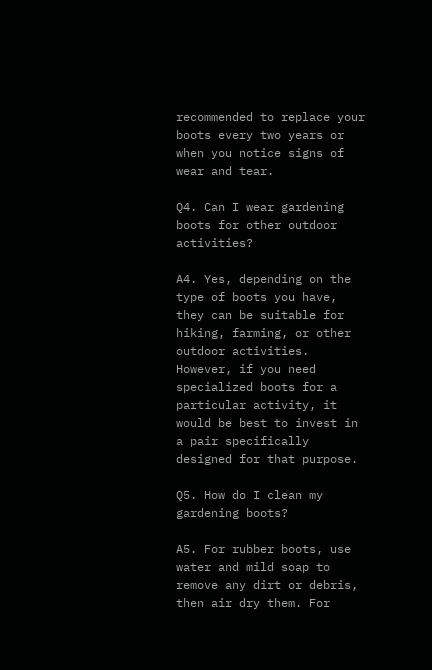recommended to replace your boots every two years or when you notice signs of wear and tear.

Q4. Can I wear gardening boots for other outdoor activities?

A4. Yes, depending on the type of boots you have, they can be suitable for hiking, farming, or other outdoor activities. However, if you need specialized boots for a particular activity, it would be best to invest in a pair specifically designed for that purpose.

Q5. How do I clean my gardening boots?

A5. For rubber boots, use water and mild soap to remove any dirt or debris, then air dry them. For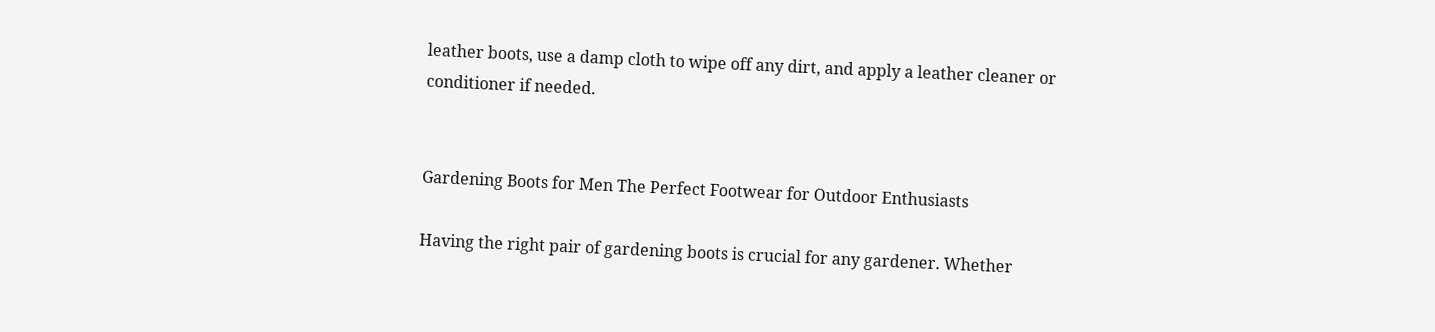leather boots, use a damp cloth to wipe off any dirt, and apply a leather cleaner or conditioner if needed.


Gardening Boots for Men The Perfect Footwear for Outdoor Enthusiasts

Having the right pair of gardening boots is crucial for any gardener. Whether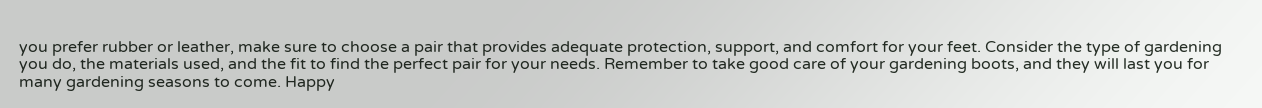you prefer rubber or leather, make sure to choose a pair that provides adequate protection, support, and comfort for your feet. Consider the type of gardening you do, the materials used, and the fit to find the perfect pair for your needs. Remember to take good care of your gardening boots, and they will last you for many gardening seasons to come. Happy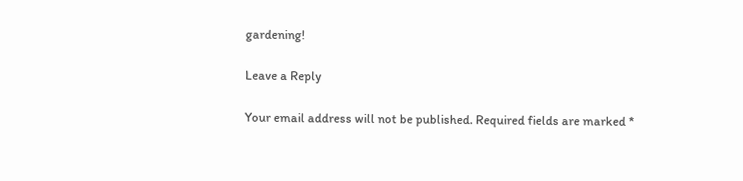gardening!

Leave a Reply

Your email address will not be published. Required fields are marked *